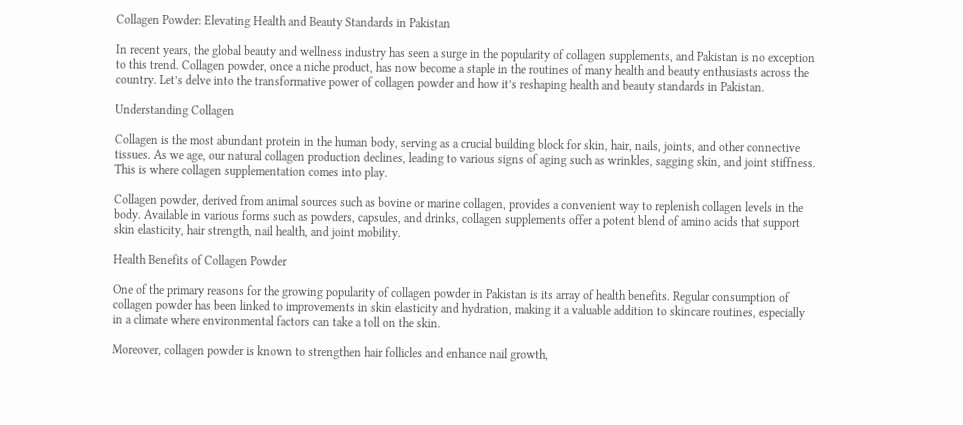Collagen Powder: Elevating Health and Beauty Standards in Pakistan

In recent years, the global beauty and wellness industry has seen a surge in the popularity of collagen supplements, and Pakistan is no exception to this trend. Collagen powder, once a niche product, has now become a staple in the routines of many health and beauty enthusiasts across the country. Let’s delve into the transformative power of collagen powder and how it’s reshaping health and beauty standards in Pakistan.

Understanding Collagen

Collagen is the most abundant protein in the human body, serving as a crucial building block for skin, hair, nails, joints, and other connective tissues. As we age, our natural collagen production declines, leading to various signs of aging such as wrinkles, sagging skin, and joint stiffness. This is where collagen supplementation comes into play.

Collagen powder, derived from animal sources such as bovine or marine collagen, provides a convenient way to replenish collagen levels in the body. Available in various forms such as powders, capsules, and drinks, collagen supplements offer a potent blend of amino acids that support skin elasticity, hair strength, nail health, and joint mobility.

Health Benefits of Collagen Powder

One of the primary reasons for the growing popularity of collagen powder in Pakistan is its array of health benefits. Regular consumption of collagen powder has been linked to improvements in skin elasticity and hydration, making it a valuable addition to skincare routines, especially in a climate where environmental factors can take a toll on the skin.

Moreover, collagen powder is known to strengthen hair follicles and enhance nail growth,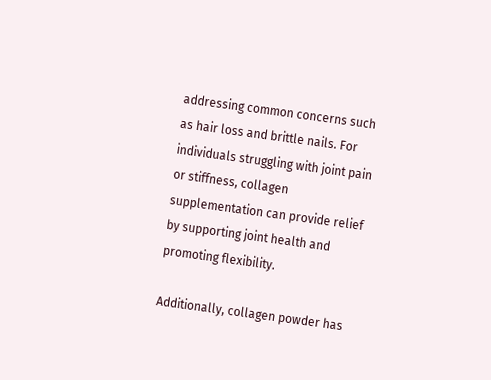addressing common concerns such as hair loss and brittle nails. For individuals struggling with joint pain or stiffness, collagen supplementation can provide relief by supporting joint health and promoting flexibility.

Additionally, collagen powder has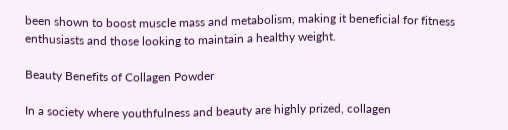been shown to boost muscle mass and metabolism, making it beneficial for fitness enthusiasts and those looking to maintain a healthy weight.

Beauty Benefits of Collagen Powder

In a society where youthfulness and beauty are highly prized, collagen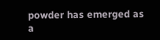powder has emerged as a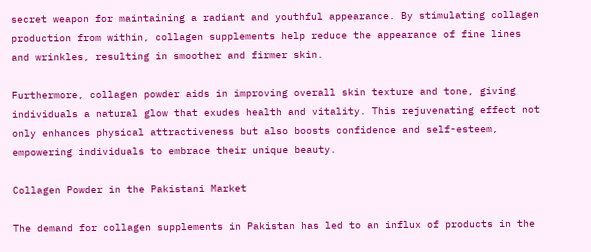secret weapon for maintaining a radiant and youthful appearance. By stimulating collagen production from within, collagen supplements help reduce the appearance of fine lines and wrinkles, resulting in smoother and firmer skin.

Furthermore, collagen powder aids in improving overall skin texture and tone, giving individuals a natural glow that exudes health and vitality. This rejuvenating effect not only enhances physical attractiveness but also boosts confidence and self-esteem, empowering individuals to embrace their unique beauty.

Collagen Powder in the Pakistani Market

The demand for collagen supplements in Pakistan has led to an influx of products in the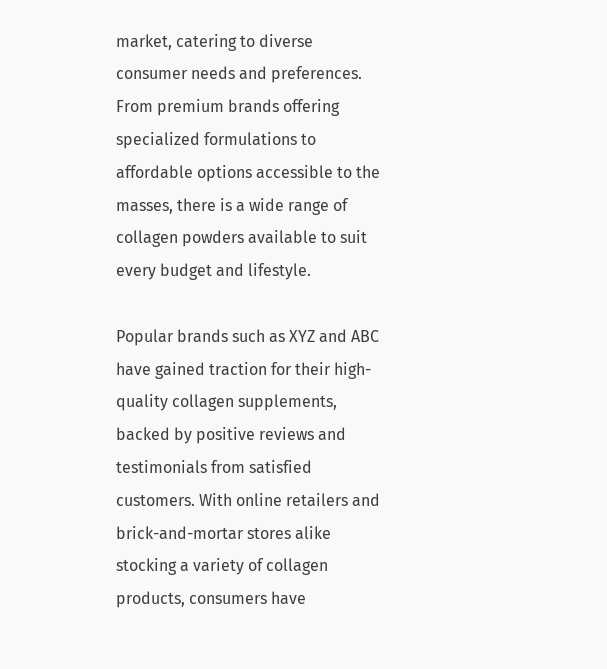market, catering to diverse consumer needs and preferences. From premium brands offering specialized formulations to affordable options accessible to the masses, there is a wide range of collagen powders available to suit every budget and lifestyle.

Popular brands such as XYZ and ABC have gained traction for their high-quality collagen supplements, backed by positive reviews and testimonials from satisfied customers. With online retailers and brick-and-mortar stores alike stocking a variety of collagen products, consumers have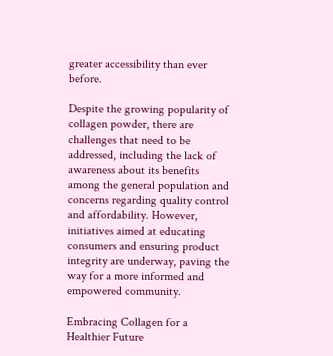greater accessibility than ever before.

Despite the growing popularity of collagen powder, there are challenges that need to be addressed, including the lack of awareness about its benefits among the general population and concerns regarding quality control and affordability. However, initiatives aimed at educating consumers and ensuring product integrity are underway, paving the way for a more informed and empowered community.

Embracing Collagen for a Healthier Future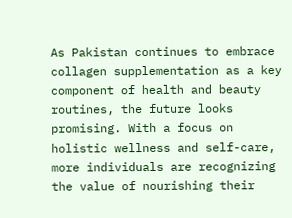As Pakistan continues to embrace collagen supplementation as a key component of health and beauty routines, the future looks promising. With a focus on holistic wellness and self-care, more individuals are recognizing the value of nourishing their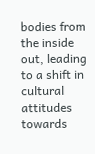bodies from the inside out, leading to a shift in cultural attitudes towards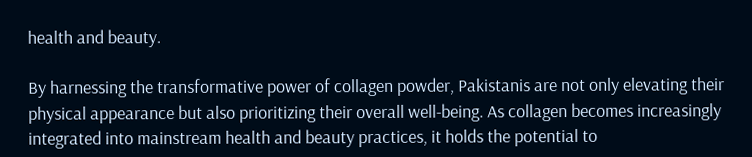health and beauty.

By harnessing the transformative power of collagen powder, Pakistanis are not only elevating their physical appearance but also prioritizing their overall well-being. As collagen becomes increasingly integrated into mainstream health and beauty practices, it holds the potential to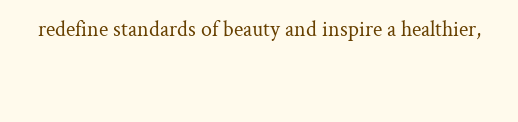redefine standards of beauty and inspire a healthier,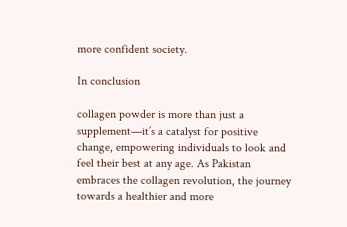more confident society.

In conclusion

collagen powder is more than just a supplement—it’s a catalyst for positive change, empowering individuals to look and feel their best at any age. As Pakistan embraces the collagen revolution, the journey towards a healthier and more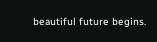beautiful future begins.